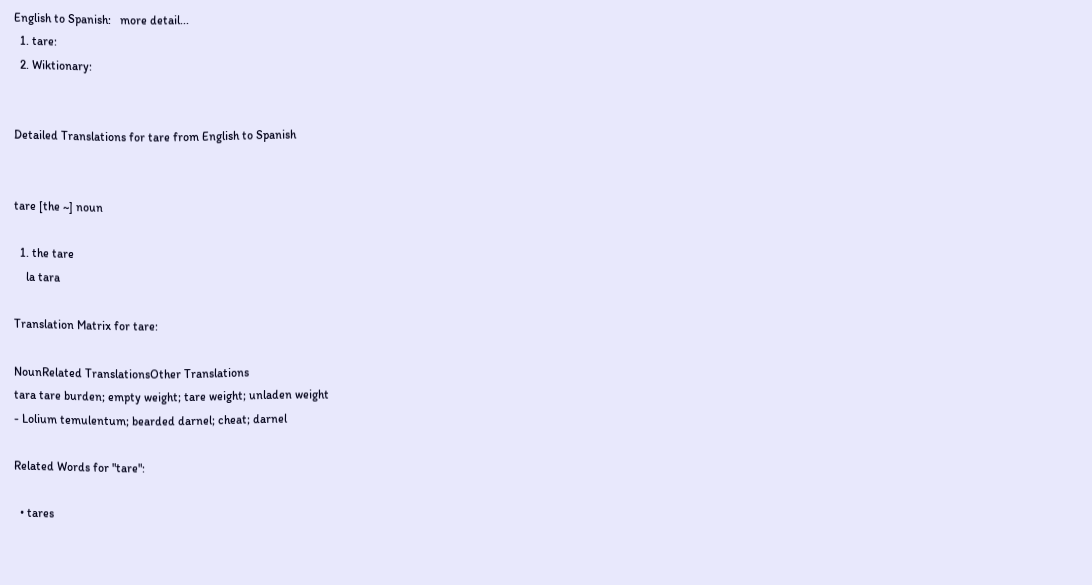English to Spanish:   more detail...
  1. tare:
  2. Wiktionary:


Detailed Translations for tare from English to Spanish


tare [the ~] noun

  1. the tare
    la tara

Translation Matrix for tare:

NounRelated TranslationsOther Translations
tara tare burden; empty weight; tare weight; unladen weight
- Lolium temulentum; bearded darnel; cheat; darnel

Related Words for "tare":

  • tares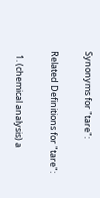Synonyms for "tare":

Related Definitions for "tare":

  1. (chemical analysis) a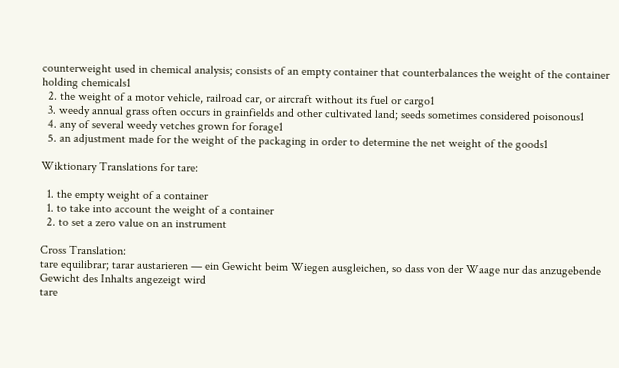counterweight used in chemical analysis; consists of an empty container that counterbalances the weight of the container holding chemicals1
  2. the weight of a motor vehicle, railroad car, or aircraft without its fuel or cargo1
  3. weedy annual grass often occurs in grainfields and other cultivated land; seeds sometimes considered poisonous1
  4. any of several weedy vetches grown for forage1
  5. an adjustment made for the weight of the packaging in order to determine the net weight of the goods1

Wiktionary Translations for tare:

  1. the empty weight of a container
  1. to take into account the weight of a container
  2. to set a zero value on an instrument

Cross Translation:
tare equilibrar; tarar austarieren — ein Gewicht beim Wiegen ausgleichen, so dass von der Waage nur das anzugebende Gewicht des Inhalts angezeigt wird
tare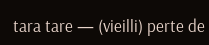tara tare — (vieilli) perte de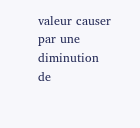valeur causer par une diminution de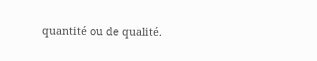quantité ou de qualité.